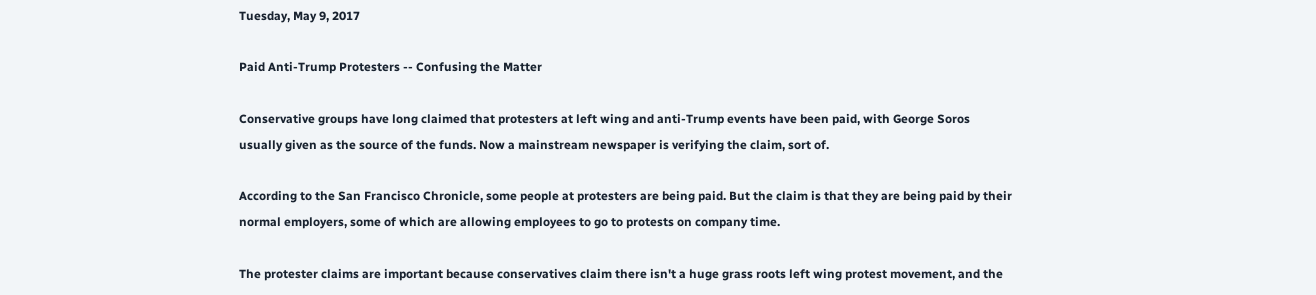Tuesday, May 9, 2017

Paid Anti-Trump Protesters -- Confusing the Matter

Conservative groups have long claimed that protesters at left wing and anti-Trump events have been paid, with George Soros usually given as the source of the funds. Now a mainstream newspaper is verifying the claim, sort of.

According to the San Francisco Chronicle, some people at protesters are being paid. But the claim is that they are being paid by their normal employers, some of which are allowing employees to go to protests on company time.

The protester claims are important because conservatives claim there isn't a huge grass roots left wing protest movement, and the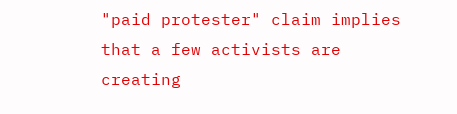"paid protester" claim implies that a few activists are creating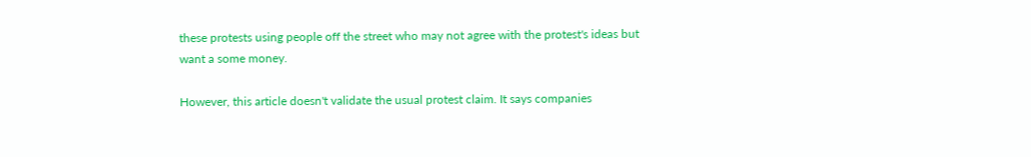these protests using people off the street who may not agree with the protest's ideas but want a some money.

However, this article doesn't validate the usual protest claim. It says companies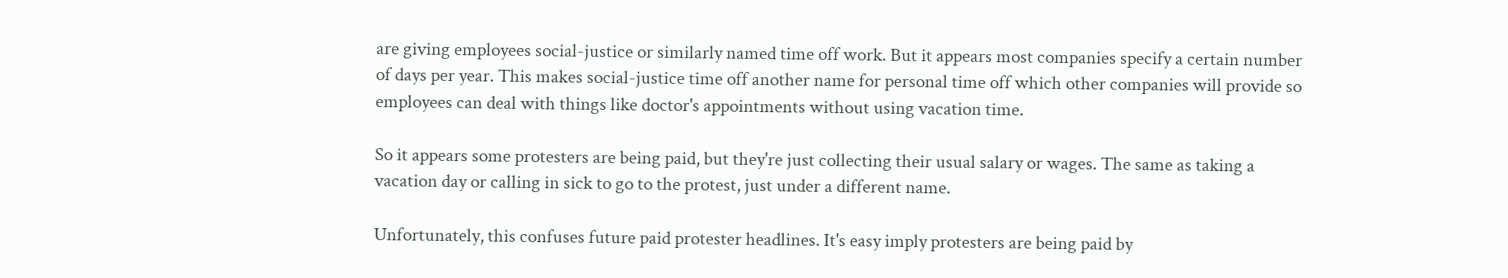are giving employees social-justice or similarly named time off work. But it appears most companies specify a certain number of days per year. This makes social-justice time off another name for personal time off which other companies will provide so employees can deal with things like doctor's appointments without using vacation time.

So it appears some protesters are being paid, but they're just collecting their usual salary or wages. The same as taking a vacation day or calling in sick to go to the protest, just under a different name.

Unfortunately, this confuses future paid protester headlines. It's easy imply protesters are being paid by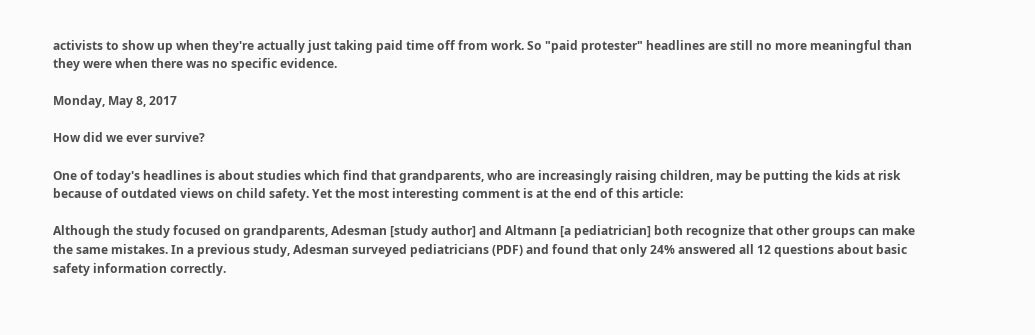activists to show up when they're actually just taking paid time off from work. So "paid protester" headlines are still no more meaningful than they were when there was no specific evidence.

Monday, May 8, 2017

How did we ever survive?

One of today's headlines is about studies which find that grandparents, who are increasingly raising children, may be putting the kids at risk because of outdated views on child safety. Yet the most interesting comment is at the end of this article:

Although the study focused on grandparents, Adesman [study author] and Altmann [a pediatrician] both recognize that other groups can make the same mistakes. In a previous study, Adesman surveyed pediatricians (PDF) and found that only 24% answered all 12 questions about basic safety information correctly.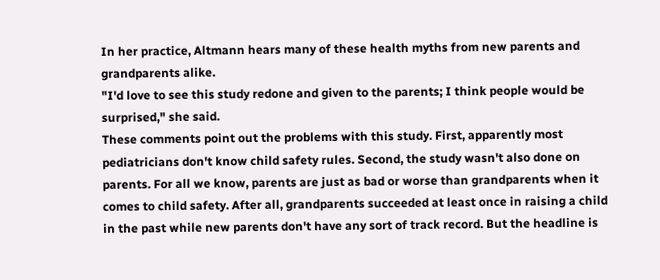In her practice, Altmann hears many of these health myths from new parents and grandparents alike.
"I'd love to see this study redone and given to the parents; I think people would be surprised," she said.
These comments point out the problems with this study. First, apparently most pediatricians don't know child safety rules. Second, the study wasn't also done on parents. For all we know, parents are just as bad or worse than grandparents when it comes to child safety. After all, grandparents succeeded at least once in raising a child in the past while new parents don't have any sort of track record. But the headline is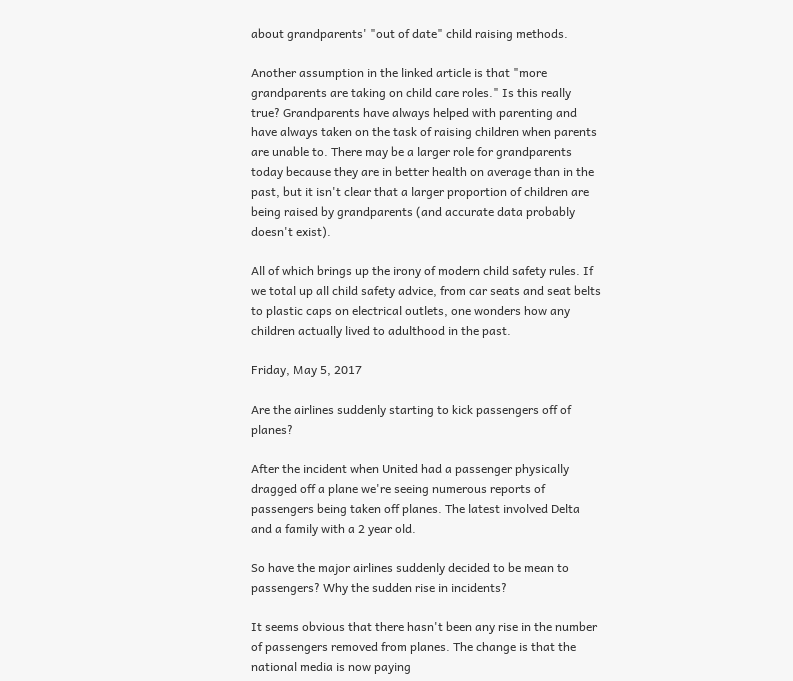about grandparents' "out of date" child raising methods.

Another assumption in the linked article is that "more grandparents are taking on child care roles." Is this really true? Grandparents have always helped with parenting and have always taken on the task of raising children when parents are unable to. There may be a larger role for grandparents today because they are in better health on average than in the past, but it isn't clear that a larger proportion of children are being raised by grandparents (and accurate data probably doesn't exist).

All of which brings up the irony of modern child safety rules. If we total up all child safety advice, from car seats and seat belts to plastic caps on electrical outlets, one wonders how any children actually lived to adulthood in the past.

Friday, May 5, 2017

Are the airlines suddenly starting to kick passengers off of planes?

After the incident when United had a passenger physically dragged off a plane we're seeing numerous reports of passengers being taken off planes. The latest involved Delta and a family with a 2 year old.

So have the major airlines suddenly decided to be mean to passengers? Why the sudden rise in incidents?

It seems obvious that there hasn't been any rise in the number of passengers removed from planes. The change is that the national media is now paying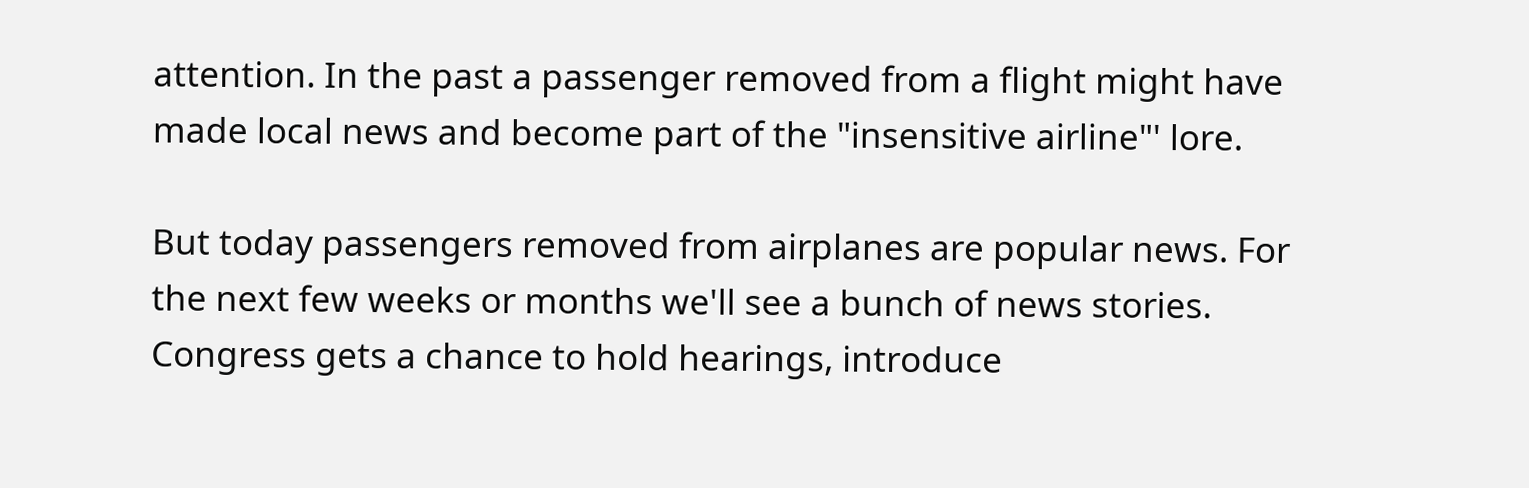attention. In the past a passenger removed from a flight might have made local news and become part of the "insensitive airline"' lore.

But today passengers removed from airplanes are popular news. For the next few weeks or months we'll see a bunch of news stories. Congress gets a chance to hold hearings, introduce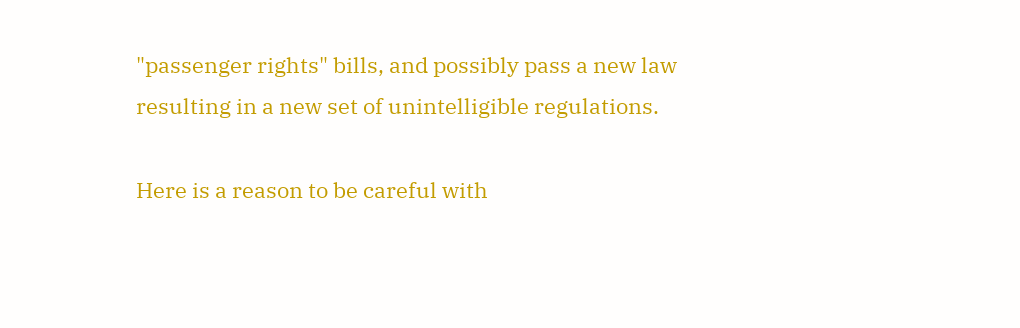"passenger rights" bills, and possibly pass a new law resulting in a new set of unintelligible regulations.

Here is a reason to be careful with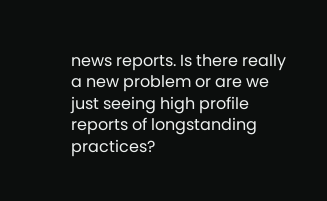news reports. Is there really a new problem or are we just seeing high profile reports of longstanding practices?